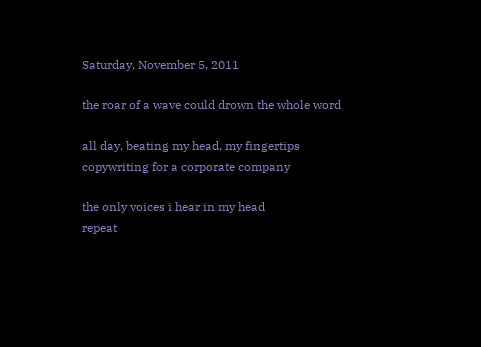Saturday, November 5, 2011

the roar of a wave could drown the whole word

all day, beating my head, my fingertips
copywriting for a corporate company

the only voices i hear in my head
repeat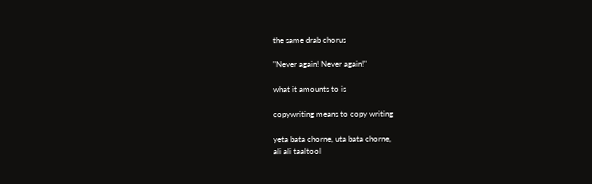the same drab chorus

"Never again! Never again!"

what it amounts to is

copywriting means to copy writing

yeta bata chorne, uta bata chorne,
ali ali taaltool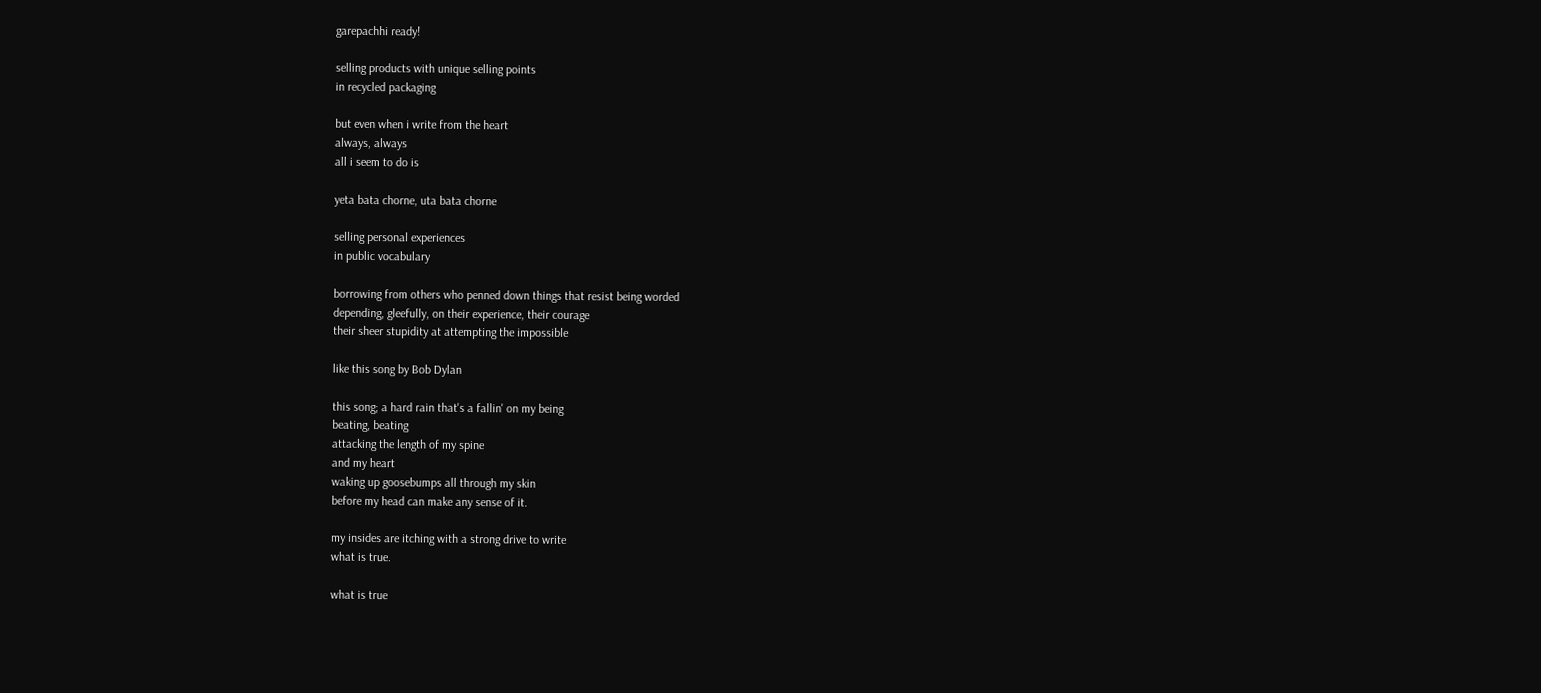garepachhi ready!

selling products with unique selling points
in recycled packaging

but even when i write from the heart
always, always
all i seem to do is

yeta bata chorne, uta bata chorne

selling personal experiences
in public vocabulary

borrowing from others who penned down things that resist being worded
depending, gleefully, on their experience, their courage
their sheer stupidity at attempting the impossible

like this song by Bob Dylan

this song; a hard rain that's a fallin' on my being
beating, beating
attacking the length of my spine
and my heart
waking up goosebumps all through my skin
before my head can make any sense of it.

my insides are itching with a strong drive to write
what is true.

what is true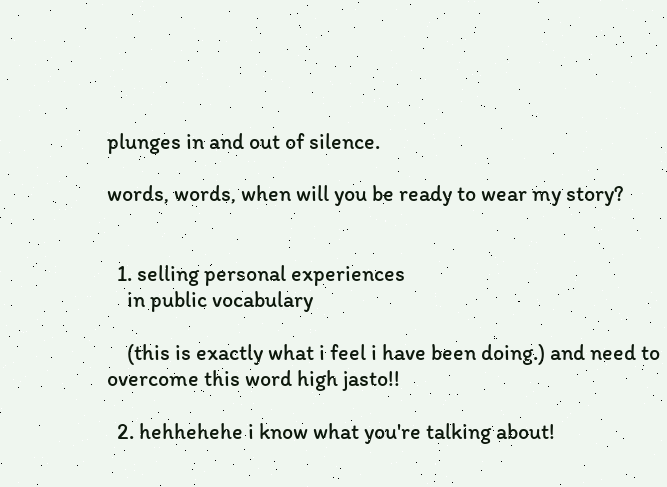plunges in and out of silence.

words, words, when will you be ready to wear my story?


  1. selling personal experiences
    in public vocabulary

    (this is exactly what i feel i have been doing.) and need to overcome this word high jasto!!

  2. hehhehehe i know what you're talking about!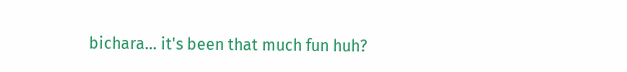bichara... it's been that much fun huh?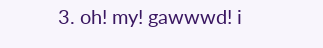3. oh! my! gawwwd! i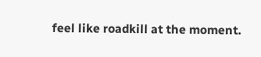feel like roadkill at the moment.